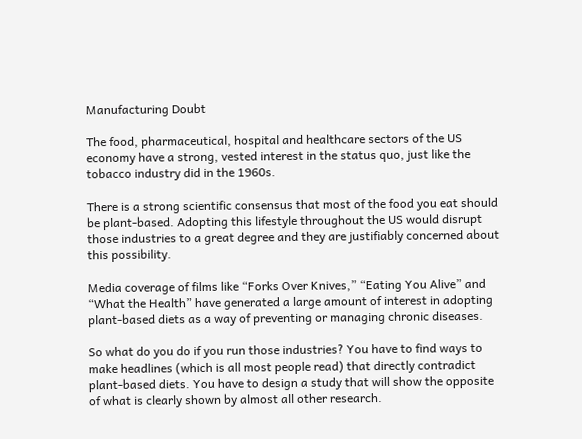Manufacturing Doubt

The food, pharmaceutical, hospital and healthcare sectors of the US economy have a strong, vested interest in the status quo, just like the tobacco industry did in the 1960s.

There is a strong scientific consensus that most of the food you eat should be plant-based. Adopting this lifestyle throughout the US would disrupt those industries to a great degree and they are justifiably concerned about this possibility.

Media coverage of films like “Forks Over Knives,” “Eating You Alive” and “What the Health” have generated a large amount of interest in adopting plant-based diets as a way of preventing or managing chronic diseases.

So what do you do if you run those industries? You have to find ways to make headlines (which is all most people read) that directly contradict plant-based diets. You have to design a study that will show the opposite of what is clearly shown by almost all other research.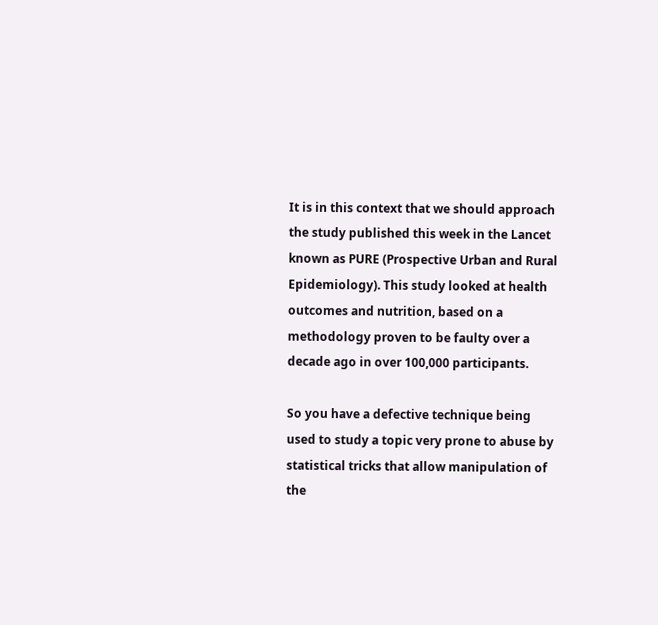It is in this context that we should approach the study published this week in the Lancet known as PURE (Prospective Urban and Rural Epidemiology). This study looked at health outcomes and nutrition, based on a methodology proven to be faulty over a decade ago in over 100,000 participants.

So you have a defective technique being used to study a topic very prone to abuse by statistical tricks that allow manipulation of the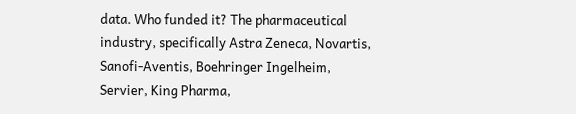data. Who funded it? The pharmaceutical industry, specifically Astra Zeneca, Novartis, Sanofi-Aventis, Boehringer Ingelheim, Servier, King Pharma,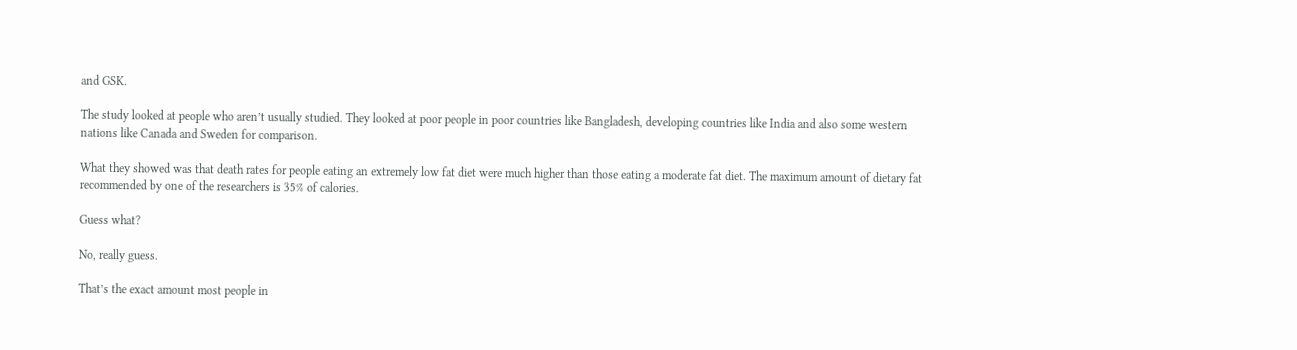and GSK.

The study looked at people who aren’t usually studied. They looked at poor people in poor countries like Bangladesh, developing countries like India and also some western nations like Canada and Sweden for comparison.

What they showed was that death rates for people eating an extremely low fat diet were much higher than those eating a moderate fat diet. The maximum amount of dietary fat recommended by one of the researchers is 35% of calories.

Guess what?

No, really guess.

That’s the exact amount most people in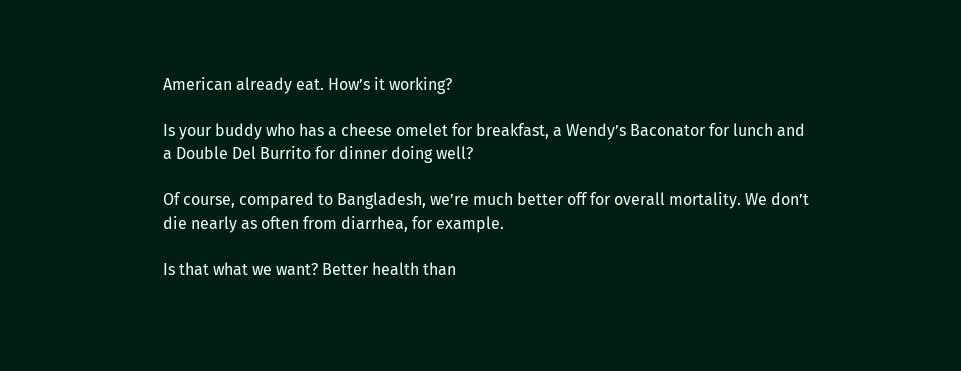American already eat. How’s it working?

Is your buddy who has a cheese omelet for breakfast, a Wendy’s Baconator for lunch and a Double Del Burrito for dinner doing well?

Of course, compared to Bangladesh, we’re much better off for overall mortality. We don’t die nearly as often from diarrhea, for example.

Is that what we want? Better health than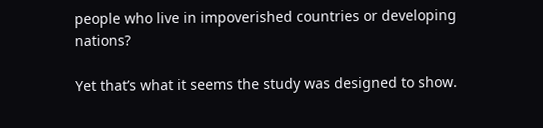people who live in impoverished countries or developing nations?

Yet that’s what it seems the study was designed to show.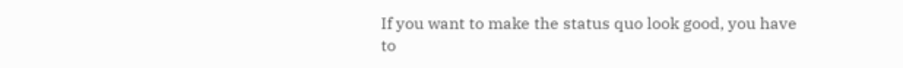If you want to make the status quo look good, you have to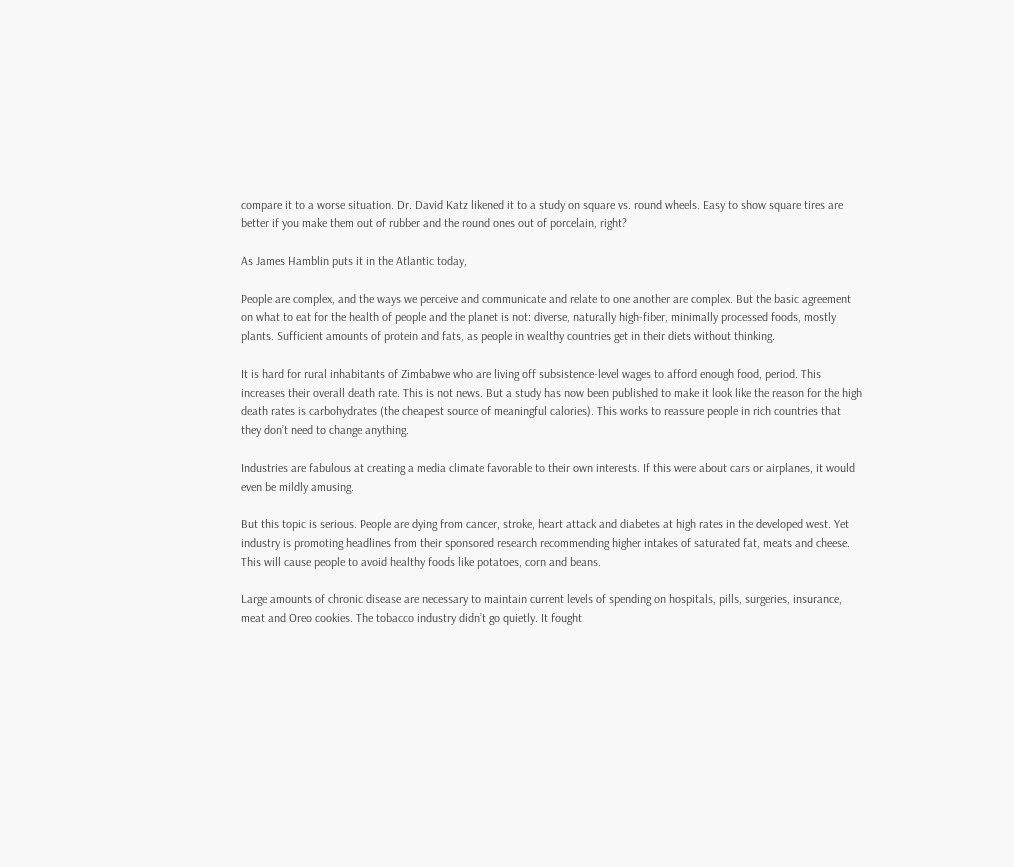compare it to a worse situation. Dr. David Katz likened it to a study on square vs. round wheels. Easy to show square tires are better if you make them out of rubber and the round ones out of porcelain, right?

As James Hamblin puts it in the Atlantic today,

People are complex, and the ways we perceive and communicate and relate to one another are complex. But the basic agreement on what to eat for the health of people and the planet is not: diverse, naturally high-fiber, minimally processed foods, mostly plants. Sufficient amounts of protein and fats, as people in wealthy countries get in their diets without thinking.

It is hard for rural inhabitants of Zimbabwe who are living off subsistence-level wages to afford enough food, period. This increases their overall death rate. This is not news. But a study has now been published to make it look like the reason for the high death rates is carbohydrates (the cheapest source of meaningful calories). This works to reassure people in rich countries that they don’t need to change anything.

Industries are fabulous at creating a media climate favorable to their own interests. If this were about cars or airplanes, it would even be mildly amusing.

But this topic is serious. People are dying from cancer, stroke, heart attack and diabetes at high rates in the developed west. Yet industry is promoting headlines from their sponsored research recommending higher intakes of saturated fat, meats and cheese. This will cause people to avoid healthy foods like potatoes, corn and beans.

Large amounts of chronic disease are necessary to maintain current levels of spending on hospitals, pills, surgeries, insurance, meat and Oreo cookies. The tobacco industry didn’t go quietly. It fought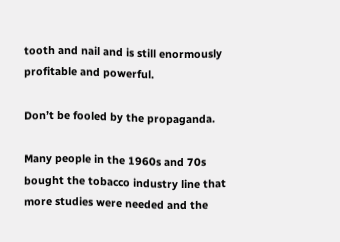tooth and nail and is still enormously profitable and powerful.

Don’t be fooled by the propaganda.

Many people in the 1960s and 70s bought the tobacco industry line that more studies were needed and the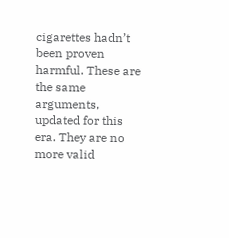cigarettes hadn’t been proven harmful. These are the same arguments, updated for this era. They are no more valid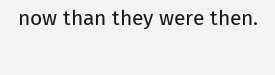now than they were then.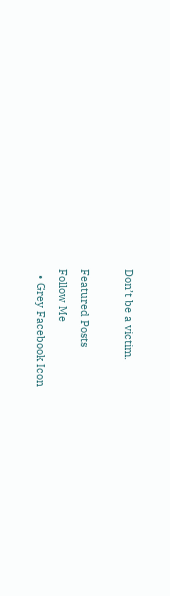Don’t be a victim.

Featured Posts
Follow Me
  • Grey Facebook Icon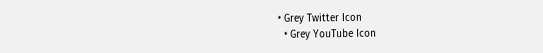• Grey Twitter Icon
  • Grey YouTube Icon